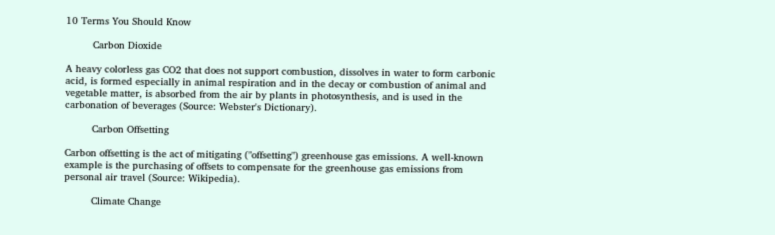10 Terms You Should Know

         Carbon Dioxide

A heavy colorless gas CO2 that does not support combustion, dissolves in water to form carbonic acid, is formed especially in animal respiration and in the decay or combustion of animal and vegetable matter, is absorbed from the air by plants in photosynthesis, and is used in the carbonation of beverages (Source: Webster's Dictionary).

         Carbon Offsetting

Carbon offsetting is the act of mitigating ("offsetting") greenhouse gas emissions. A well-known example is the purchasing of offsets to compensate for the greenhouse gas emissions from personal air travel (Source: Wikipedia).

         Climate Change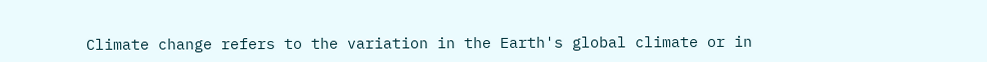Climate change refers to the variation in the Earth's global climate or in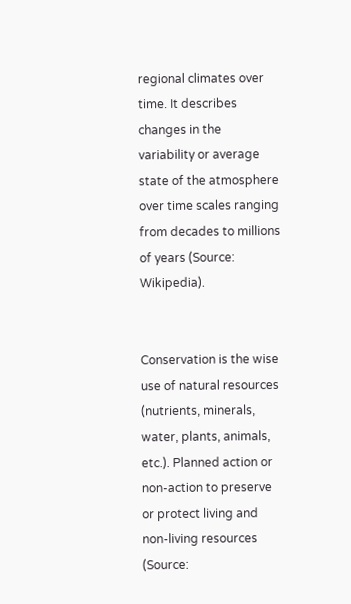regional climates over time. It describes changes in the variability or average state of the atmosphere over time scales ranging from decades to millions of years (Source: Wikipedia).


Conservation is the wise use of natural resources (nutrients, minerals, water, plants, animals, etc.). Planned action or non-action to preserve or protect living and non-living resources (Source: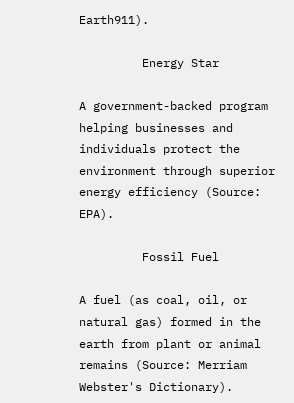Earth911).

         Energy Star

A government-backed program helping businesses and individuals protect the environment through superior energy efficiency (Source: EPA).

         Fossil Fuel

A fuel (as coal, oil, or natural gas) formed in the earth from plant or animal remains (Source: Merriam Webster's Dictionary).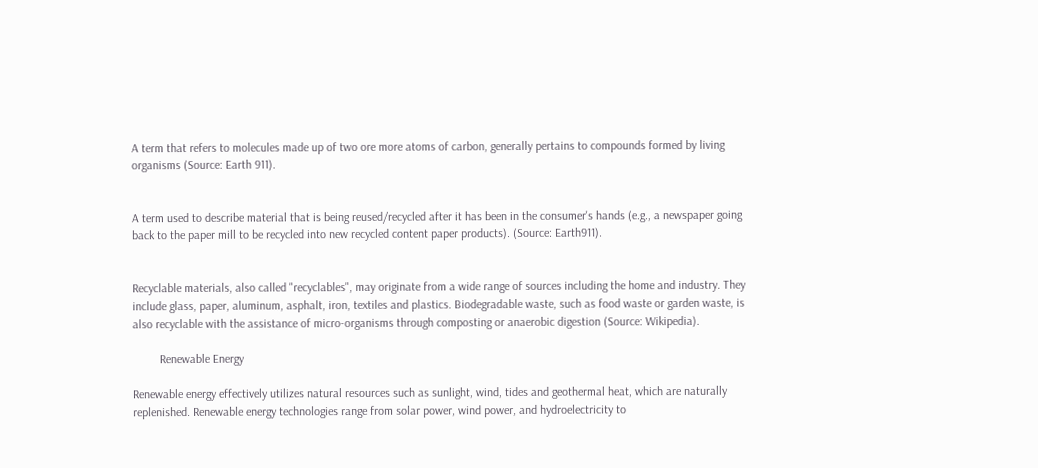A term that refers to molecules made up of two ore more atoms of carbon, generally pertains to compounds formed by living organisms (Source: Earth 911).


A term used to describe material that is being reused/recycled after it has been in the consumer's hands (e.g., a newspaper going back to the paper mill to be recycled into new recycled content paper products). (Source: Earth911).


Recyclable materials, also called "recyclables", may originate from a wide range of sources including the home and industry. They include glass, paper, aluminum, asphalt, iron, textiles and plastics. Biodegradable waste, such as food waste or garden waste, is also recyclable with the assistance of micro-organisms through composting or anaerobic digestion (Source: Wikipedia).

         Renewable Energy

Renewable energy effectively utilizes natural resources such as sunlight, wind, tides and geothermal heat, which are naturally replenished. Renewable energy technologies range from solar power, wind power, and hydroelectricity to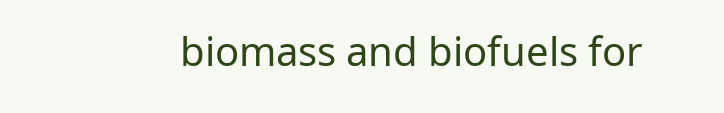biomass and biofuels for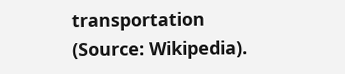transportation (Source: Wikipedia).